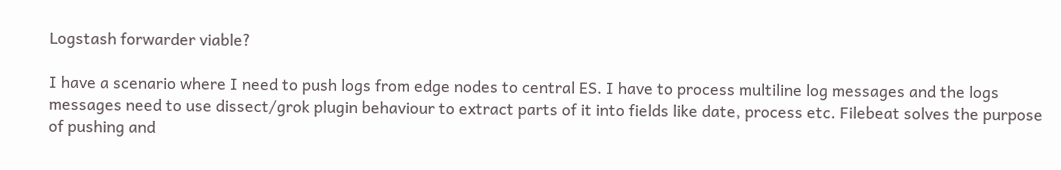Logstash forwarder viable?

I have a scenario where I need to push logs from edge nodes to central ES. I have to process multiline log messages and the logs messages need to use dissect/grok plugin behaviour to extract parts of it into fields like date, process etc. Filebeat solves the purpose of pushing and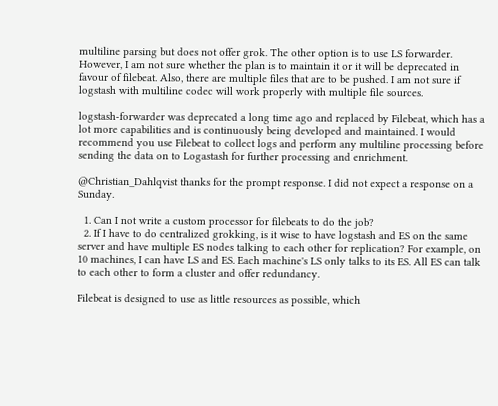multiline parsing but does not offer grok. The other option is to use LS forwarder. However, I am not sure whether the plan is to maintain it or it will be deprecated in favour of filebeat. Also, there are multiple files that are to be pushed. I am not sure if logstash with multiline codec will work properly with multiple file sources.

logstash-forwarder was deprecated a long time ago and replaced by Filebeat, which has a lot more capabilities and is continuously being developed and maintained. I would recommend you use Filebeat to collect logs and perform any multiline processing before sending the data on to Logastash for further processing and enrichment.

@Christian_Dahlqvist thanks for the prompt response. I did not expect a response on a Sunday.

  1. Can I not write a custom processor for filebeats to do the job?
  2. If I have to do centralized grokking, is it wise to have logstash and ES on the same server and have multiple ES nodes talking to each other for replication? For example, on 10 machines, I can have LS and ES. Each machine's LS only talks to its ES. All ES can talk to each other to form a cluster and offer redundancy.

Filebeat is designed to use as little resources as possible, which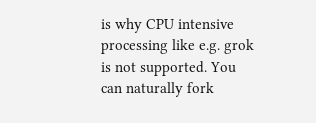is why CPU intensive processing like e.g. grok is not supported. You can naturally fork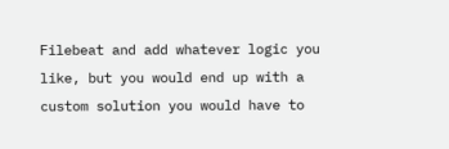Filebeat and add whatever logic you like, but you would end up with a custom solution you would have to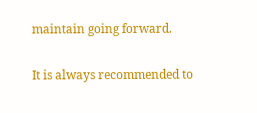maintain going forward.

It is always recommended to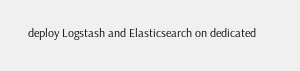deploy Logstash and Elasticsearch on dedicated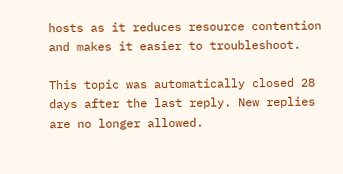hosts as it reduces resource contention and makes it easier to troubleshoot.

This topic was automatically closed 28 days after the last reply. New replies are no longer allowed.